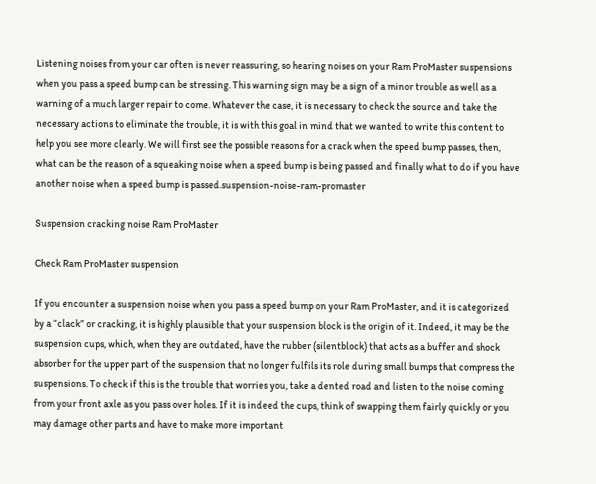Listening noises from your car often is never reassuring, so hearing noises on your Ram ProMaster suspensions when you pass a speed bump can be stressing. This warning sign may be a sign of a minor trouble as well as a warning of a much larger repair to come. Whatever the case, it is necessary to check the source and take the necessary actions to eliminate the trouble, it is with this goal in mind that we wanted to write this content to help you see more clearly. We will first see the possible reasons for a crack when the speed bump passes, then, what can be the reason of a squeaking noise when a speed bump is being passed and finally what to do if you have another noise when a speed bump is passed.suspension-noise-ram-promaster

Suspension cracking noise Ram ProMaster

Check Ram ProMaster suspension

If you encounter a suspension noise when you pass a speed bump on your Ram ProMaster, and it is categorized by a “clack” or cracking, it is highly plausible that your suspension block is the origin of it. Indeed, it may be the suspension cups, which, when they are outdated, have the rubber (silentblock) that acts as a buffer and shock absorber for the upper part of the suspension that no longer fulfils its role during small bumps that compress the suspensions. To check if this is the trouble that worries you, take a dented road and listen to the noise coming from your front axle as you pass over holes. If it is indeed the cups, think of swapping them fairly quickly or you may damage other parts and have to make more important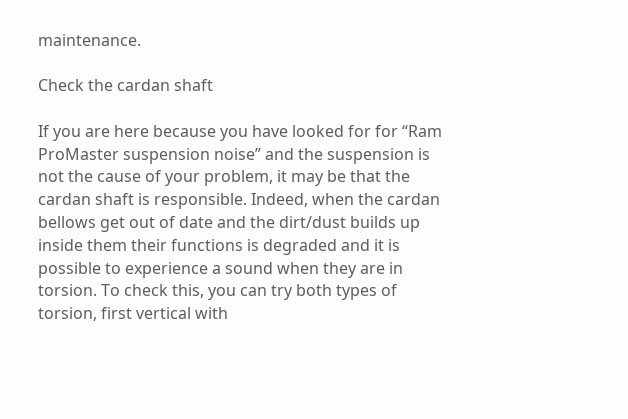maintenance.

Check the cardan shaft

If you are here because you have looked for for “Ram ProMaster suspension noise” and the suspension is not the cause of your problem, it may be that the cardan shaft is responsible. Indeed, when the cardan bellows get out of date and the dirt/dust builds up inside them their functions is degraded and it is possible to experience a sound when they are in torsion. To check this, you can try both types of torsion, first vertical with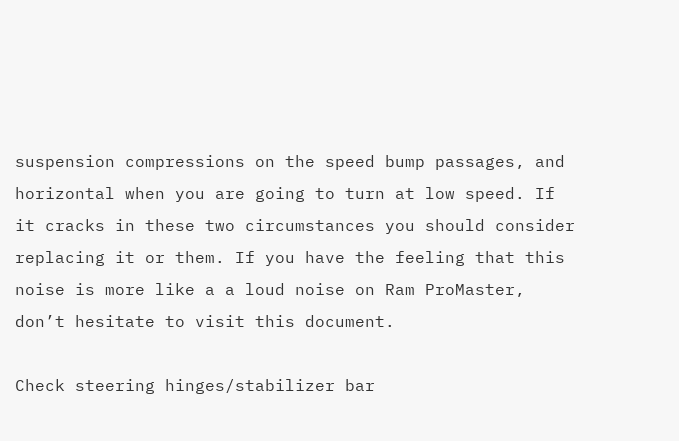suspension compressions on the speed bump passages, and horizontal when you are going to turn at low speed. If it cracks in these two circumstances you should consider replacing it or them. If you have the feeling that this noise is more like a a loud noise on Ram ProMaster, don’t hesitate to visit this document.

Check steering hinges/stabilizer bar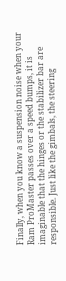Finally, when you know a suspension noise when your Ram ProMaster passes over a speed bumps, it is imaginable that the hinges or the stabilizer bar are responsible. Just like the gimbals, the steering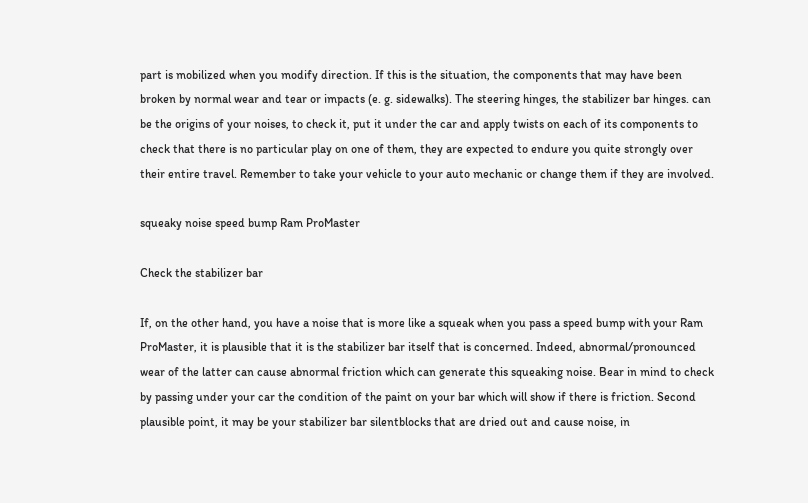part is mobilized when you modify direction. If this is the situation, the components that may have been broken by normal wear and tear or impacts (e. g. sidewalks). The steering hinges, the stabilizer bar hinges. can be the origins of your noises, to check it, put it under the car and apply twists on each of its components to check that there is no particular play on one of them, they are expected to endure you quite strongly over their entire travel. Remember to take your vehicle to your auto mechanic or change them if they are involved.

squeaky noise speed bump Ram ProMaster

Check the stabilizer bar

If, on the other hand, you have a noise that is more like a squeak when you pass a speed bump with your Ram ProMaster, it is plausible that it is the stabilizer bar itself that is concerned. Indeed, abnormal/pronounced wear of the latter can cause abnormal friction which can generate this squeaking noise. Bear in mind to check by passing under your car the condition of the paint on your bar which will show if there is friction. Second plausible point, it may be your stabilizer bar silentblocks that are dried out and cause noise, in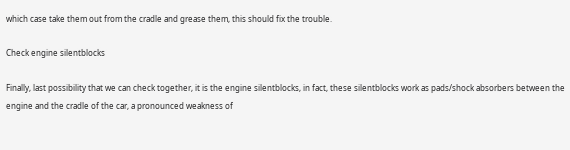which case take them out from the cradle and grease them, this should fix the trouble.

Check engine silentblocks

Finally, last possibility that we can check together, it is the engine silentblocks, in fact, these silentblocks work as pads/shock absorbers between the engine and the cradle of the car, a pronounced weakness of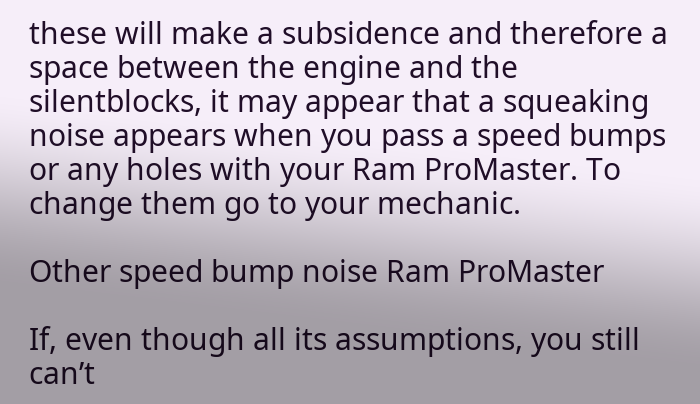these will make a subsidence and therefore a space between the engine and the silentblocks, it may appear that a squeaking noise appears when you pass a speed bumps or any holes with your Ram ProMaster. To change them go to your mechanic.

Other speed bump noise Ram ProMaster

If, even though all its assumptions, you still can’t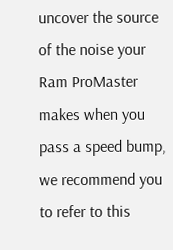uncover the source of the noise your Ram ProMaster makes when you pass a speed bump, we recommend you to refer to this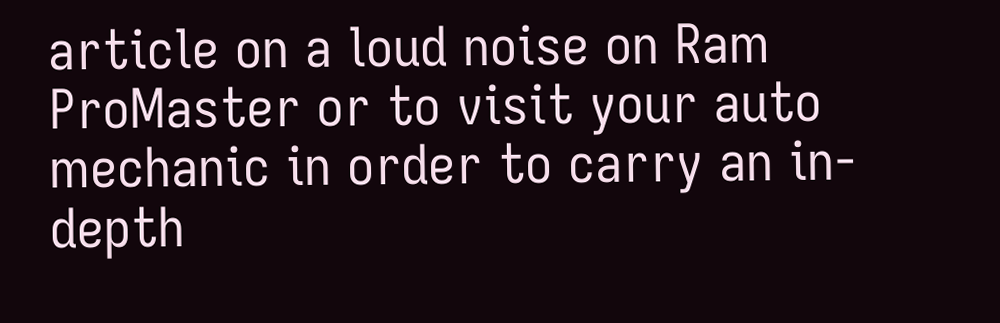article on a loud noise on Ram ProMaster or to visit your auto mechanic in order to carry an in-depth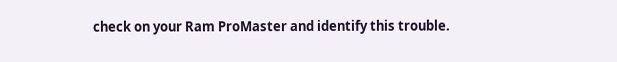check on your Ram ProMaster and identify this trouble.